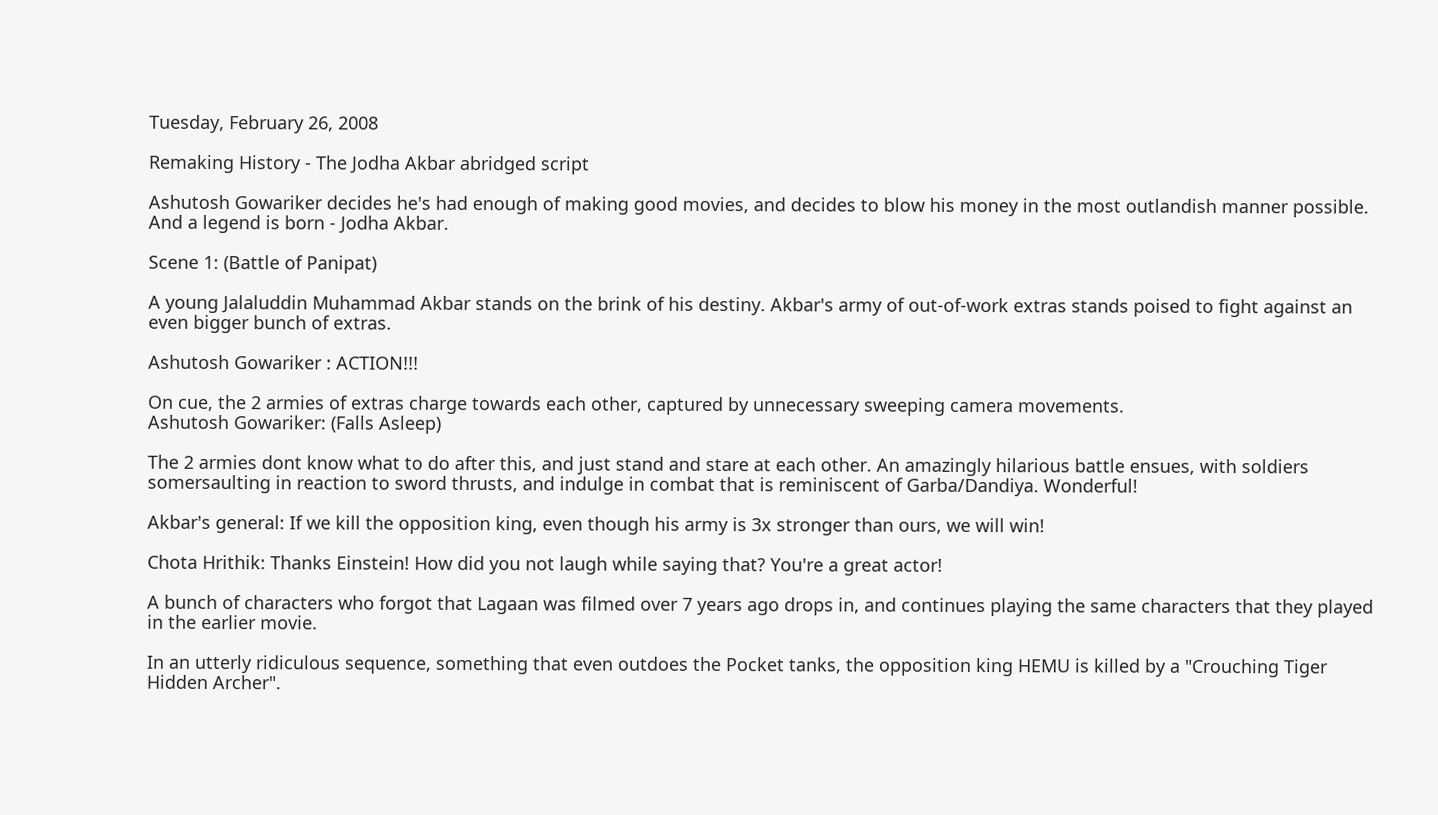Tuesday, February 26, 2008

Remaking History - The Jodha Akbar abridged script

Ashutosh Gowariker decides he's had enough of making good movies, and decides to blow his money in the most outlandish manner possible. And a legend is born - Jodha Akbar.

Scene 1: (Battle of Panipat)

A young Jalaluddin Muhammad Akbar stands on the brink of his destiny. Akbar's army of out-of-work extras stands poised to fight against an even bigger bunch of extras.

Ashutosh Gowariker : ACTION!!!

On cue, the 2 armies of extras charge towards each other, captured by unnecessary sweeping camera movements.
Ashutosh Gowariker: (Falls Asleep)

The 2 armies dont know what to do after this, and just stand and stare at each other. An amazingly hilarious battle ensues, with soldiers somersaulting in reaction to sword thrusts, and indulge in combat that is reminiscent of Garba/Dandiya. Wonderful!

Akbar's general: If we kill the opposition king, even though his army is 3x stronger than ours, we will win!

Chota Hrithik: Thanks Einstein! How did you not laugh while saying that? You're a great actor!

A bunch of characters who forgot that Lagaan was filmed over 7 years ago drops in, and continues playing the same characters that they played in the earlier movie.

In an utterly ridiculous sequence, something that even outdoes the Pocket tanks, the opposition king HEMU is killed by a "Crouching Tiger Hidden Archer".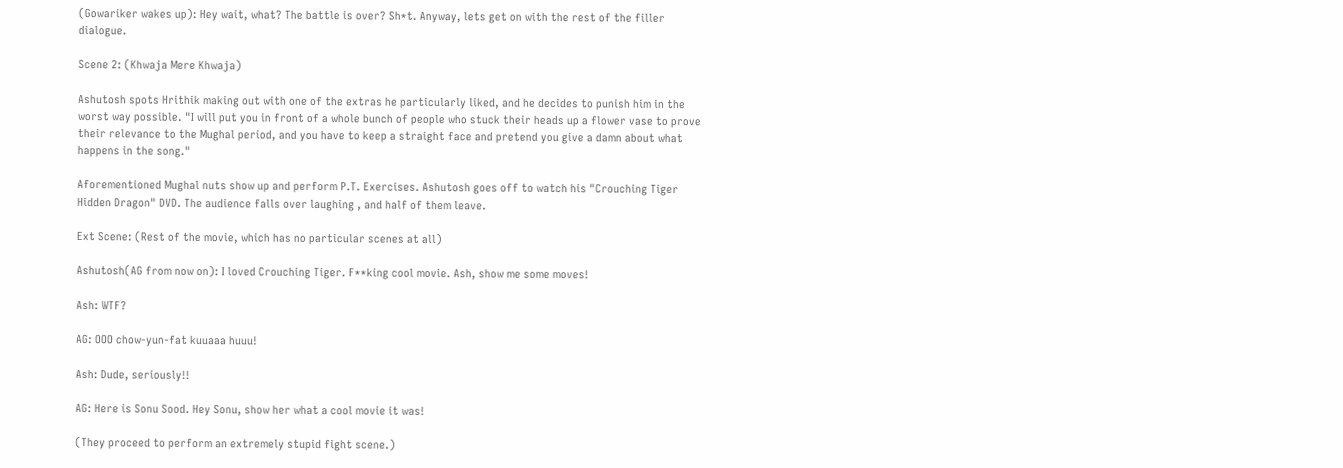(Gowariker wakes up): Hey wait, what? The battle is over? Sh*t. Anyway, lets get on with the rest of the filler dialogue.

Scene 2: (Khwaja Mere Khwaja)

Ashutosh spots Hrithik making out with one of the extras he particularly liked, and he decides to punish him in the worst way possible. "I will put you in front of a whole bunch of people who stuck their heads up a flower vase to prove their relevance to the Mughal period, and you have to keep a straight face and pretend you give a damn about what happens in the song."

Aforementioned Mughal nuts show up and perform P.T. Exercises. Ashutosh goes off to watch his "Crouching Tiger Hidden Dragon" DVD. The audience falls over laughing , and half of them leave.

Ext Scene: (Rest of the movie, which has no particular scenes at all)

Ashutosh(AG from now on): I loved Crouching Tiger. F**king cool movie. Ash, show me some moves!

Ash: WTF?

AG: OOO chow-yun-fat kuuaaa huuu!

Ash: Dude, seriously!!

AG: Here is Sonu Sood. Hey Sonu, show her what a cool movie it was!

(They proceed to perform an extremely stupid fight scene.)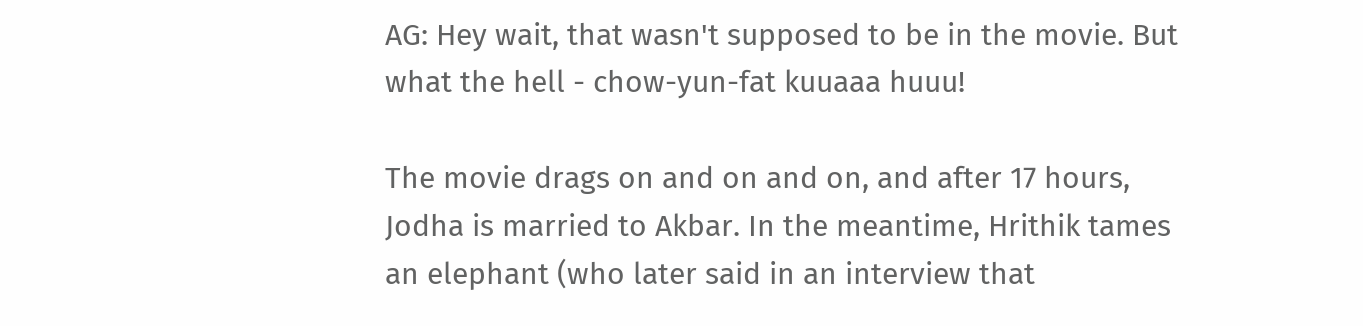AG: Hey wait, that wasn't supposed to be in the movie. But what the hell - chow-yun-fat kuuaaa huuu!

The movie drags on and on and on, and after 17 hours, Jodha is married to Akbar. In the meantime, Hrithik tames an elephant (who later said in an interview that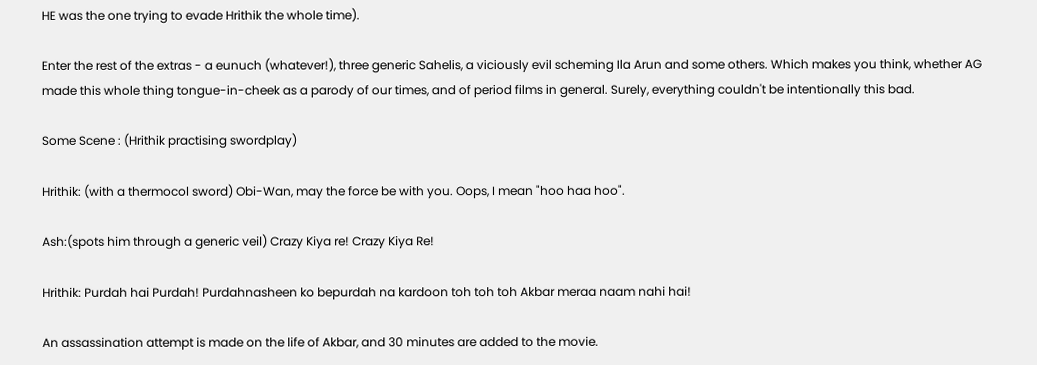HE was the one trying to evade Hrithik the whole time).

Enter the rest of the extras - a eunuch (whatever!), three generic Sahelis, a viciously evil scheming Ila Arun and some others. Which makes you think, whether AG made this whole thing tongue-in-cheek as a parody of our times, and of period films in general. Surely, everything couldn't be intentionally this bad.

Some Scene : (Hrithik practising swordplay)

Hrithik: (with a thermocol sword) Obi-Wan, may the force be with you. Oops, I mean "hoo haa hoo".

Ash:(spots him through a generic veil) Crazy Kiya re! Crazy Kiya Re!

Hrithik: Purdah hai Purdah! Purdahnasheen ko bepurdah na kardoon toh toh toh Akbar meraa naam nahi hai!

An assassination attempt is made on the life of Akbar, and 30 minutes are added to the movie.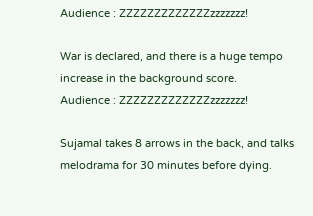Audience : ZZZZZZZZZZZZZzzzzzzz!

War is declared, and there is a huge tempo increase in the background score.
Audience : ZZZZZZZZZZZZZzzzzzzz!

Sujamal takes 8 arrows in the back, and talks melodrama for 30 minutes before dying.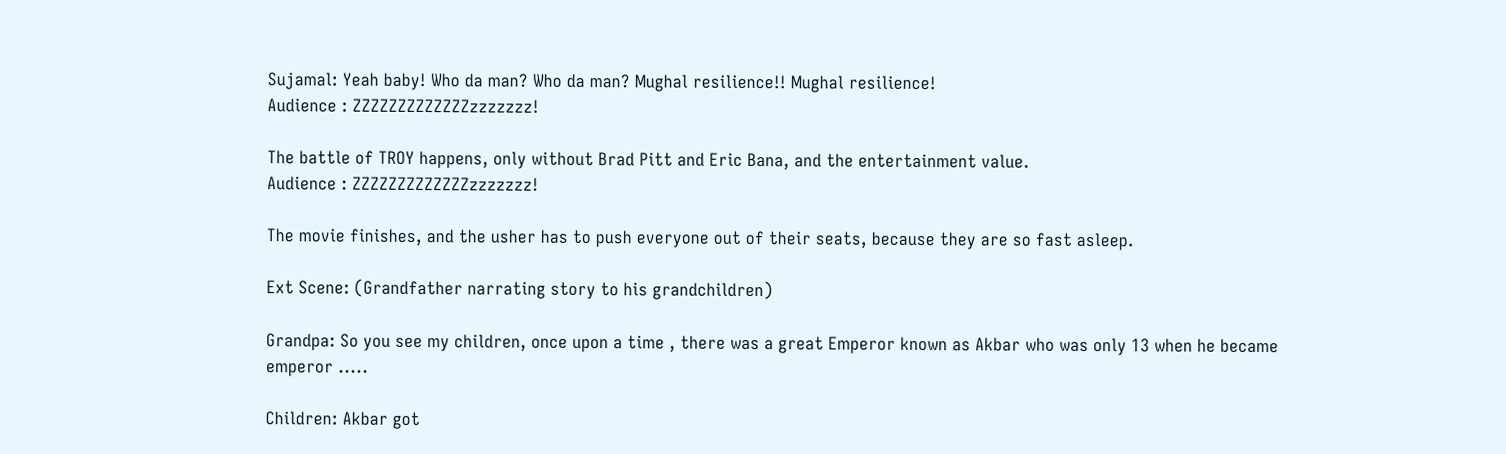Sujamal: Yeah baby! Who da man? Who da man? Mughal resilience!! Mughal resilience!
Audience : ZZZZZZZZZZZZZzzzzzzz!

The battle of TROY happens, only without Brad Pitt and Eric Bana, and the entertainment value.
Audience : ZZZZZZZZZZZZZzzzzzzz!

The movie finishes, and the usher has to push everyone out of their seats, because they are so fast asleep.

Ext Scene: (Grandfather narrating story to his grandchildren)

Grandpa: So you see my children, once upon a time , there was a great Emperor known as Akbar who was only 13 when he became emperor .....

Children: Akbar got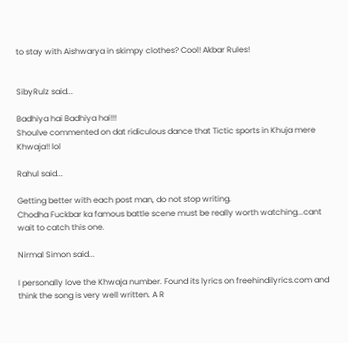to stay with Aishwarya in skimpy clothes? Cool! Akbar Rules!


SibyRulz said...

Badhiya hai Badhiya hai!!!
Shoulve commented on dat ridiculous dance that Tictic sports in Khuja mere Khwaja!! lol

Rahul said...

Getting better with each post man, do not stop writing.
Chodha Fuckbar ka famous battle scene must be really worth watching...cant wait to catch this one.

Nirmal Simon said...

I personally love the Khwaja number. Found its lyrics on freehindilyrics.com and think the song is very well written. A R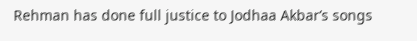Rehman has done full justice to Jodhaa Akbar’s songs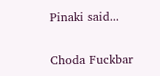Pinaki said...

Choda Fuckbar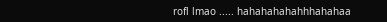rofl lmao ..... hahahahahahhhahahaa